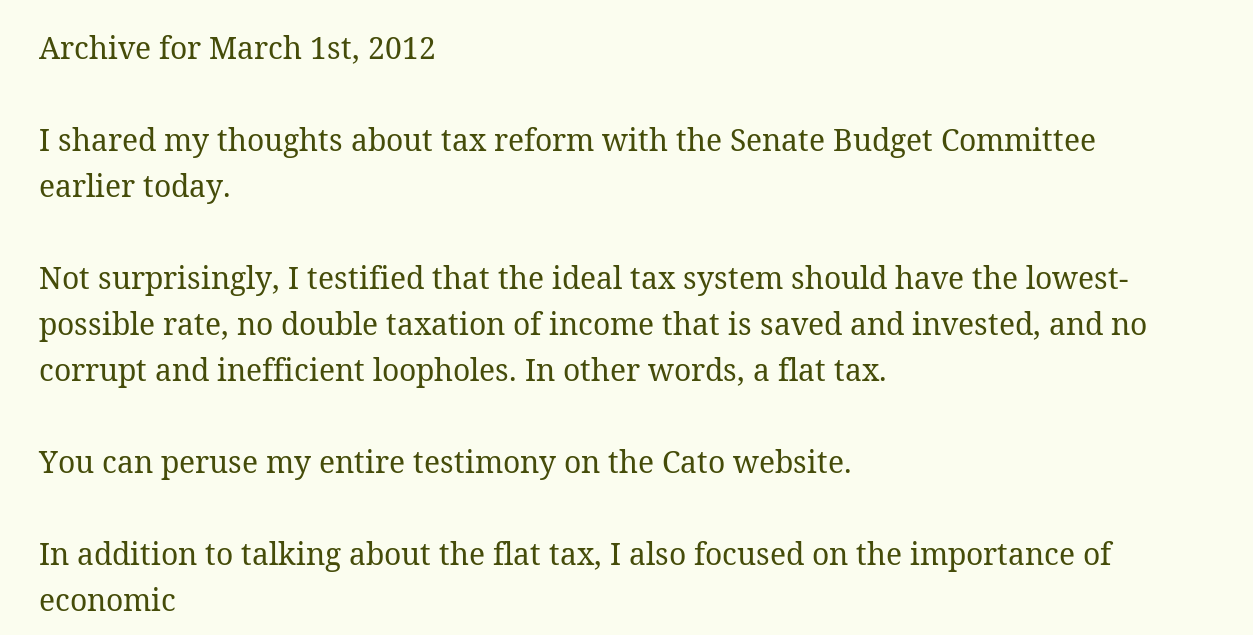Archive for March 1st, 2012

I shared my thoughts about tax reform with the Senate Budget Committee earlier today.

Not surprisingly, I testified that the ideal tax system should have the lowest-possible rate, no double taxation of income that is saved and invested, and no corrupt and inefficient loopholes. In other words, a flat tax.

You can peruse my entire testimony on the Cato website.

In addition to talking about the flat tax, I also focused on the importance of economic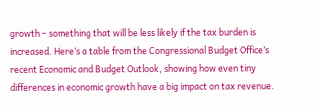growth – something that will be less likely if the tax burden is increased. Here’s a table from the Congressional Budget Office’s recent Economic and Budget Outlook, showing how even tiny differences in economic growth have a big impact on tax revenue.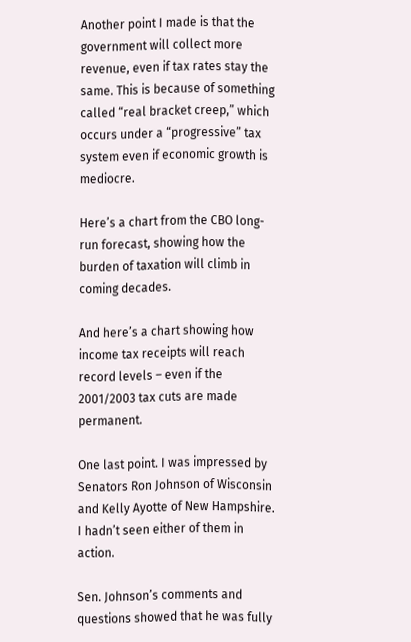Another point I made is that the government will collect more revenue, even if tax rates stay the same. This is because of something called “real bracket creep,” which occurs under a “progressive” tax system even if economic growth is mediocre.

Here’s a chart from the CBO long-run forecast, showing how the burden of taxation will climb in coming decades.

And here’s a chart showing how income tax receipts will reach record levels – even if the 2001/2003 tax cuts are made permanent.

One last point. I was impressed by Senators Ron Johnson of Wisconsin and Kelly Ayotte of New Hampshire. I hadn’t seen either of them in action.

Sen. Johnson’s comments and questions showed that he was fully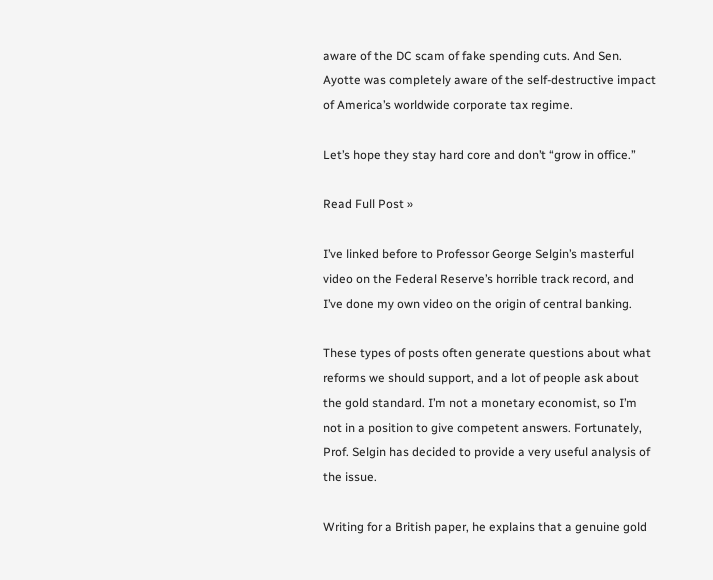aware of the DC scam of fake spending cuts. And Sen. Ayotte was completely aware of the self-destructive impact of America’s worldwide corporate tax regime.

Let’s hope they stay hard core and don’t “grow in office.”

Read Full Post »

I’ve linked before to Professor George Selgin’s masterful video on the Federal Reserve’s horrible track record, and I’ve done my own video on the origin of central banking.

These types of posts often generate questions about what reforms we should support, and a lot of people ask about the gold standard. I’m not a monetary economist, so I’m not in a position to give competent answers. Fortunately, Prof. Selgin has decided to provide a very useful analysis of the issue.

Writing for a British paper, he explains that a genuine gold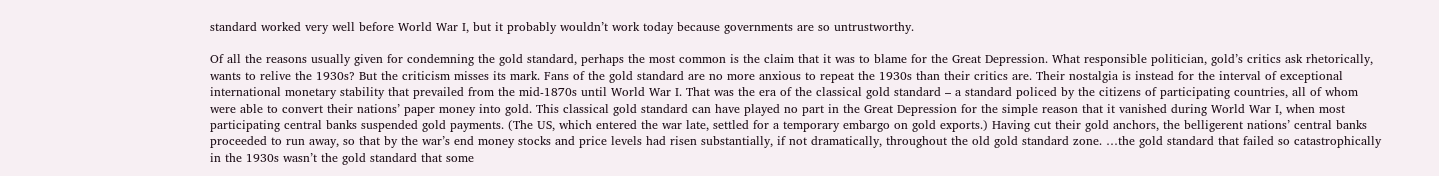standard worked very well before World War I, but it probably wouldn’t work today because governments are so untrustworthy.

Of all the reasons usually given for condemning the gold standard, perhaps the most common is the claim that it was to blame for the Great Depression. What responsible politician, gold’s critics ask rhetorically, wants to relive the 1930s? But the criticism misses its mark. Fans of the gold standard are no more anxious to repeat the 1930s than their critics are. Their nostalgia is instead for the interval of exceptional international monetary stability that prevailed from the mid-1870s until World War I. That was the era of the classical gold standard – a standard policed by the citizens of participating countries, all of whom were able to convert their nations’ paper money into gold. This classical gold standard can have played no part in the Great Depression for the simple reason that it vanished during World War I, when most participating central banks suspended gold payments. (The US, which entered the war late, settled for a temporary embargo on gold exports.) Having cut their gold anchors, the belligerent nations’ central banks proceeded to run away, so that by the war’s end money stocks and price levels had risen substantially, if not dramatically, throughout the old gold standard zone. …the gold standard that failed so catastrophically in the 1930s wasn’t the gold standard that some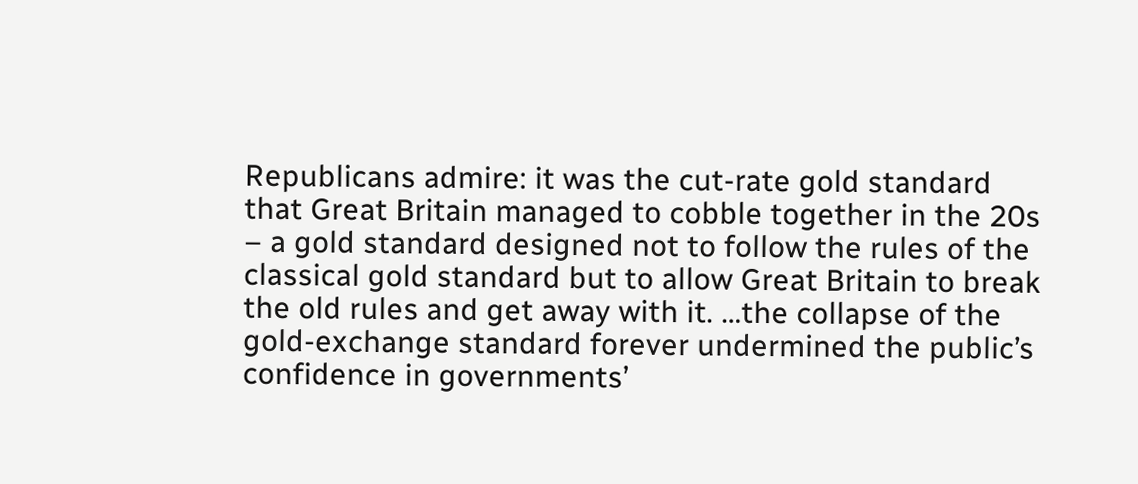Republicans admire: it was the cut-rate gold standard that Great Britain managed to cobble together in the 20s – a gold standard designed not to follow the rules of the classical gold standard but to allow Great Britain to break the old rules and get away with it. …the collapse of the gold-exchange standard forever undermined the public’s confidence in governments’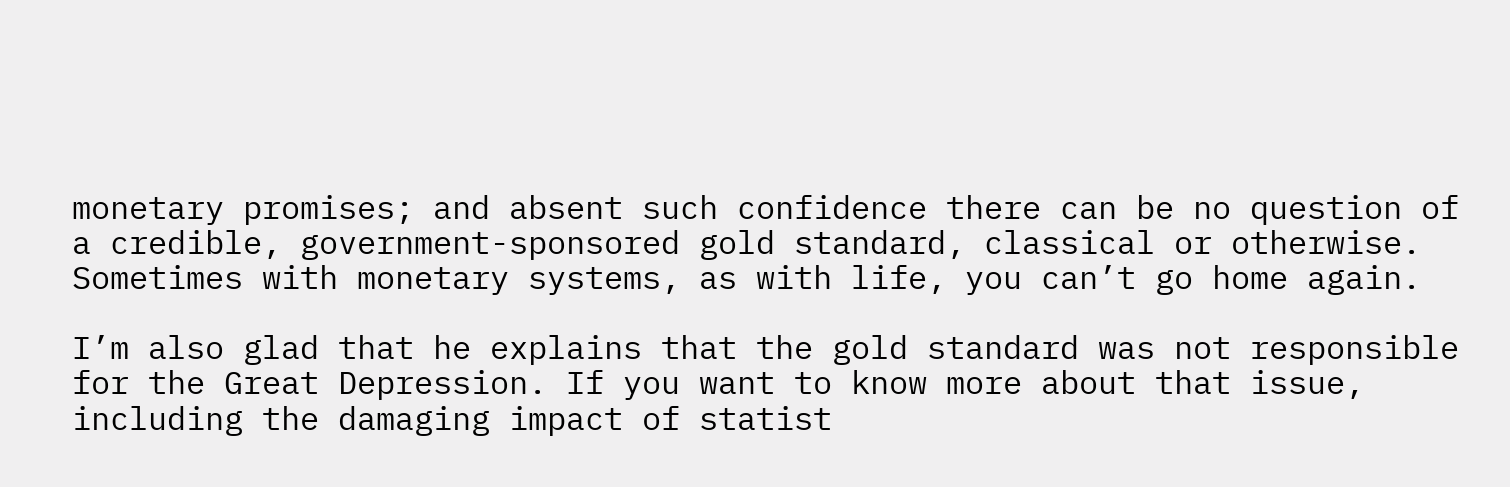monetary promises; and absent such confidence there can be no question of a credible, government-sponsored gold standard, classical or otherwise. Sometimes with monetary systems, as with life, you can’t go home again.

I’m also glad that he explains that the gold standard was not responsible for the Great Depression. If you want to know more about that issue, including the damaging impact of statist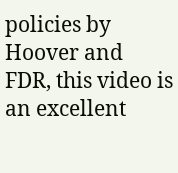policies by Hoover and FDR, this video is an excellent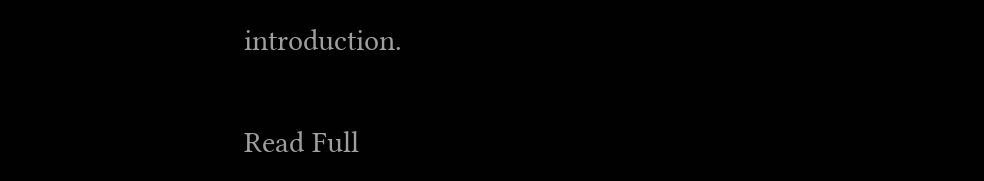introduction.

Read Full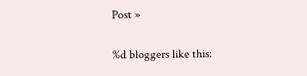Post »

%d bloggers like this: